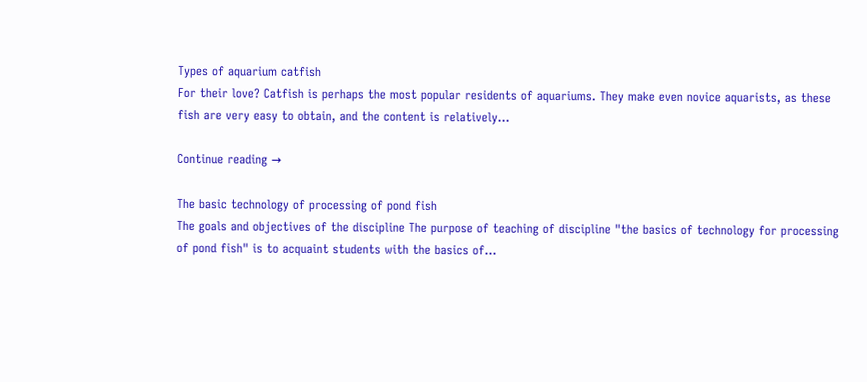Types of aquarium catfish
For their love? Catfish is perhaps the most popular residents of aquariums. They make even novice aquarists, as these fish are very easy to obtain, and the content is relatively…

Continue reading →

The basic technology of processing of pond fish
The goals and objectives of the discipline The purpose of teaching of discipline "the basics of technology for processing of pond fish" is to acquaint students with the basics of…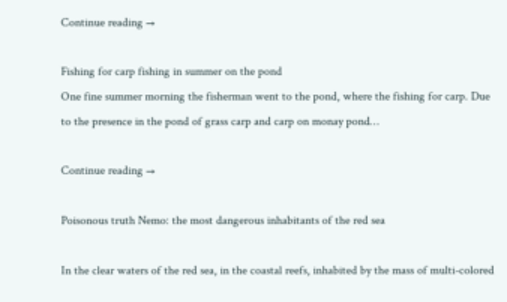Continue reading →

Fishing for carp fishing in summer on the pond
One fine summer morning the fisherman went to the pond, where the fishing for carp. Due to the presence in the pond of grass carp and carp on monay pond…

Continue reading →

Poisonous truth Nemo: the most dangerous inhabitants of the red sea

In the clear waters of the red sea, in the coastal reefs, inhabited by the mass of multi-colored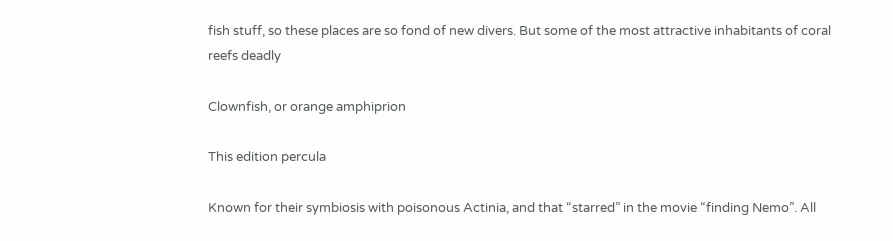fish stuff, so these places are so fond of new divers. But some of the most attractive inhabitants of coral reefs deadly

Clownfish, or orange amphiprion

This edition percula

Known for their symbiosis with poisonous Actinia, and that “starred” in the movie “finding Nemo”. All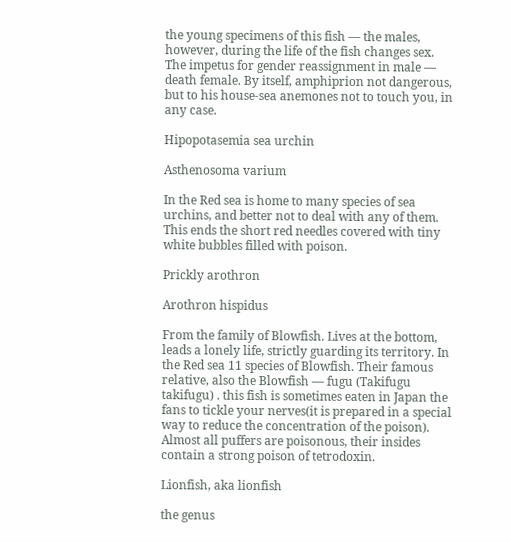the young specimens of this fish — the males, however, during the life of the fish changes sex. The impetus for gender reassignment in male — death female. By itself, amphiprion not dangerous, but to his house-sea anemones not to touch you, in any case.

Hipopotasemia sea urchin

Asthenosoma varium

In the Red sea is home to many species of sea urchins, and better not to deal with any of them. This ends the short red needles covered with tiny white bubbles filled with poison.

Prickly arothron

Arothron hispidus

From the family of Blowfish. Lives at the bottom, leads a lonely life, strictly guarding its territory. In the Red sea 11 species of Blowfish. Their famous relative, also the Blowfish — fugu (Takifugu takifugu) . this fish is sometimes eaten in Japan the fans to tickle your nerves(it is prepared in a special way to reduce the concentration of the poison). Almost all puffers are poisonous, their insides contain a strong poison of tetrodoxin.

Lionfish, aka lionfish

the genus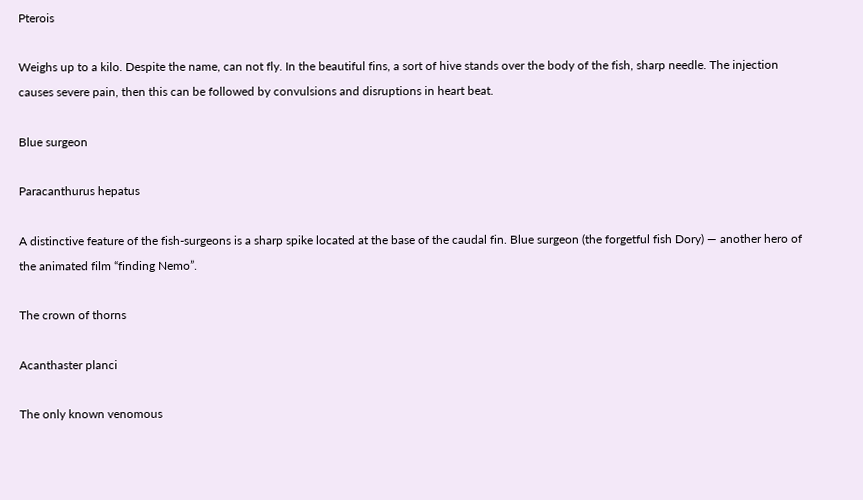Pterois

Weighs up to a kilo. Despite the name, can not fly. In the beautiful fins, a sort of hive stands over the body of the fish, sharp needle. The injection causes severe pain, then this can be followed by convulsions and disruptions in heart beat.

Blue surgeon

Paracanthurus hepatus

A distinctive feature of the fish-surgeons is a sharp spike located at the base of the caudal fin. Blue surgeon (the forgetful fish Dory) — another hero of the animated film “finding Nemo”.

The crown of thorns

Acanthaster planci

The only known venomous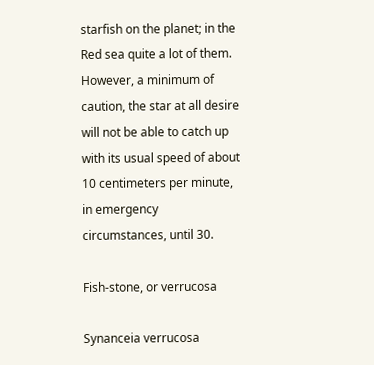starfish on the planet; in the Red sea quite a lot of them. However, a minimum of caution, the star at all desire will not be able to catch up with its usual speed of about 10 centimeters per minute, in emergency circumstances, until 30.

Fish-stone, or verrucosa

Synanceia verrucosa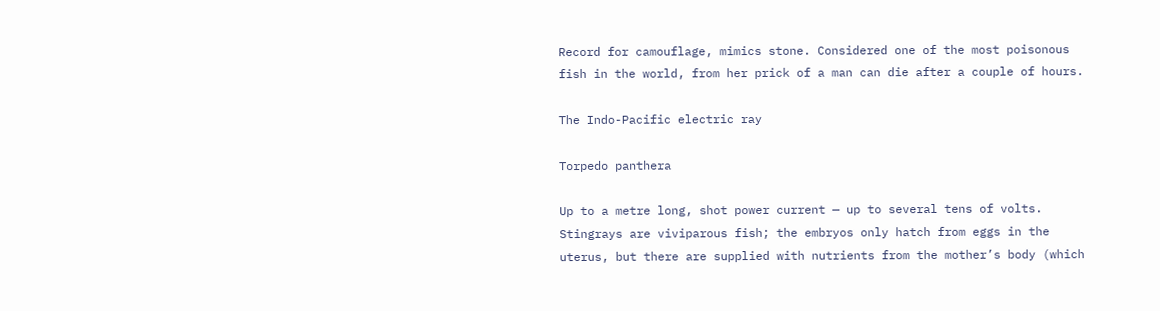Record for camouflage, mimics stone. Considered one of the most poisonous fish in the world, from her prick of a man can die after a couple of hours.

The Indo-Pacific electric ray

Torpedo panthera

Up to a metre long, shot power current — up to several tens of volts. Stingrays are viviparous fish; the embryos only hatch from eggs in the uterus, but there are supplied with nutrients from the mother’s body (which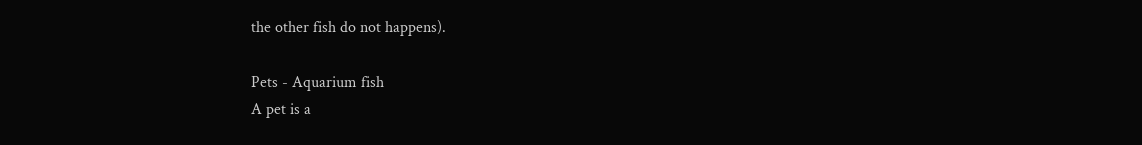the other fish do not happens).

Pets - Aquarium fish
A pet is a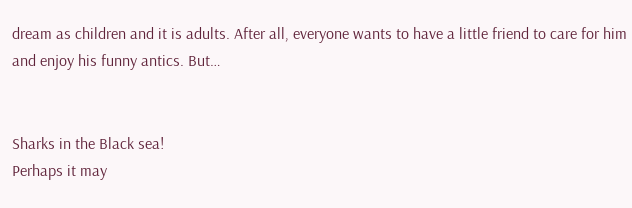dream as children and it is adults. After all, everyone wants to have a little friend to care for him and enjoy his funny antics. But…


Sharks in the Black sea!
Perhaps it may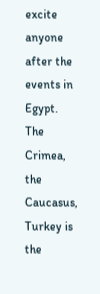excite anyone after the events in Egypt. The Crimea, the Caucasus, Turkey is the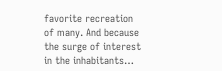favorite recreation of many. And because the surge of interest in the inhabitants…